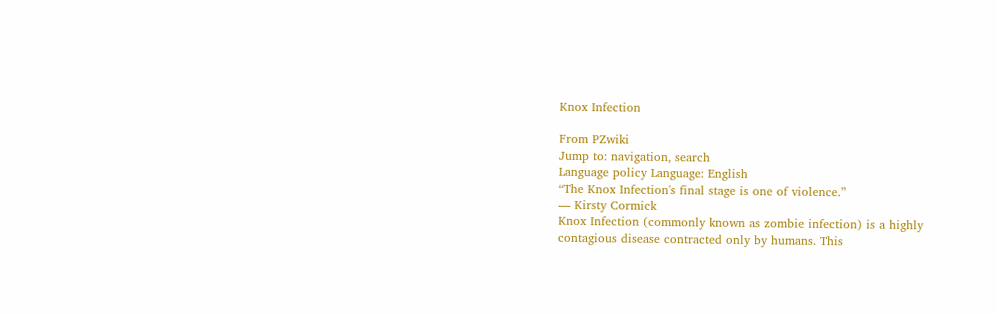Knox Infection

From PZwiki
Jump to: navigation, search
Language policy Language: English
“The Knox Infection's final stage is one of violence.”
— Kirsty Cormick
Knox Infection (commonly known as zombie infection) is a highly contagious disease contracted only by humans. This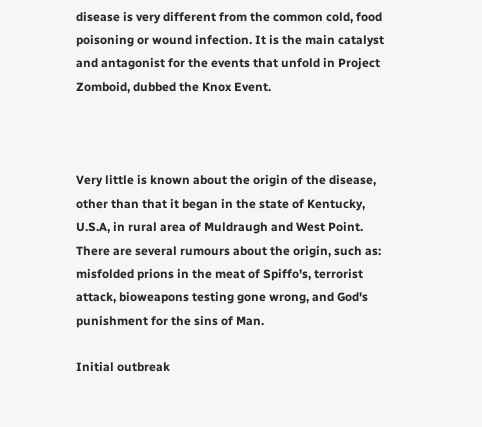disease is very different from the common cold, food poisoning or wound infection. It is the main catalyst and antagonist for the events that unfold in Project Zomboid, dubbed the Knox Event.



Very little is known about the origin of the disease, other than that it began in the state of Kentucky, U.S.A, in rural area of Muldraugh and West Point. There are several rumours about the origin, such as: misfolded prions in the meat of Spiffo's, terrorist attack, bioweapons testing gone wrong, and God's punishment for the sins of Man.

Initial outbreak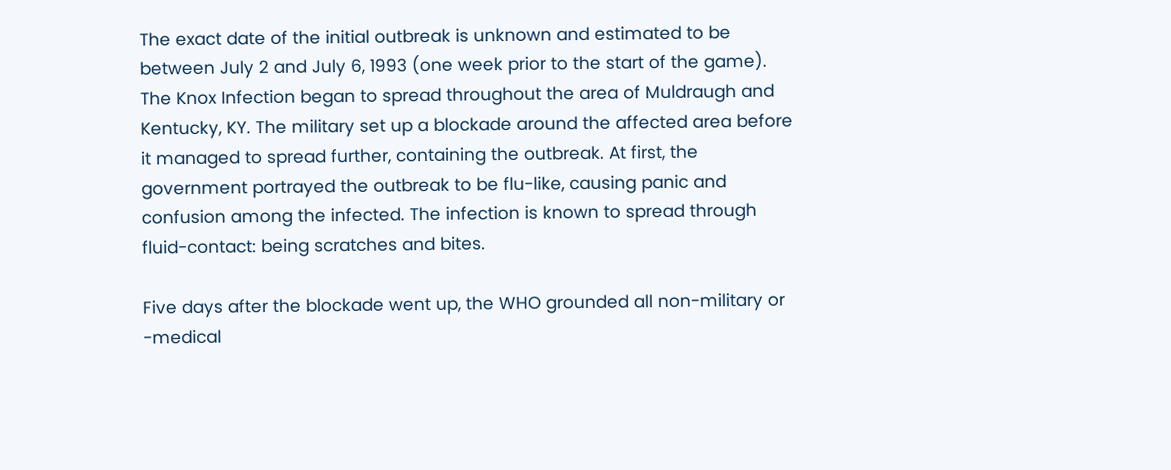The exact date of the initial outbreak is unknown and estimated to be between July 2 and July 6, 1993 (one week prior to the start of the game). The Knox Infection began to spread throughout the area of Muldraugh and Kentucky, KY. The military set up a blockade around the affected area before it managed to spread further, containing the outbreak. At first, the government portrayed the outbreak to be flu-like, causing panic and confusion among the infected. The infection is known to spread through fluid-contact: being scratches and bites.

Five days after the blockade went up, the WHO grounded all non-military or -medical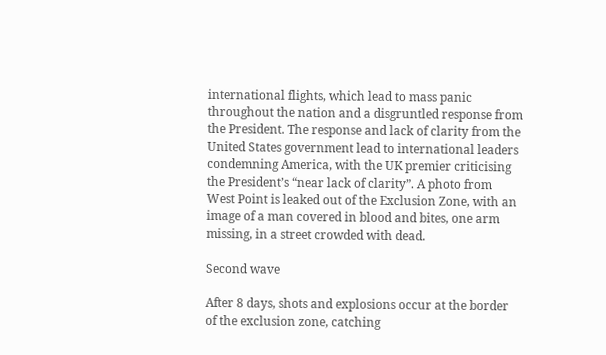international flights, which lead to mass panic throughout the nation and a disgruntled response from the President. The response and lack of clarity from the United States government lead to international leaders condemning America, with the UK premier criticising the President’s “near lack of clarity”. A photo from West Point is leaked out of the Exclusion Zone, with an image of a man covered in blood and bites, one arm missing, in a street crowded with dead.

Second wave

After 8 days, shots and explosions occur at the border of the exclusion zone, catching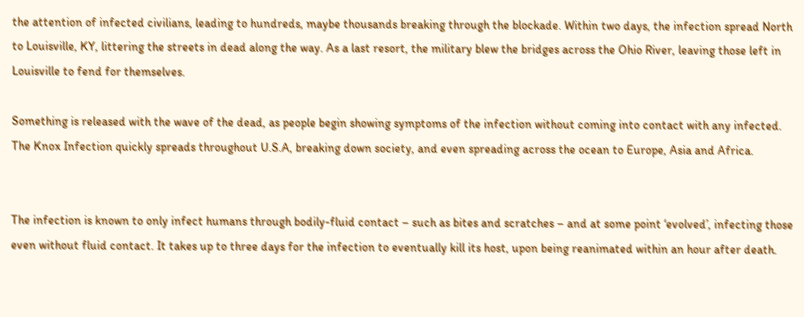the attention of infected civilians, leading to hundreds, maybe thousands breaking through the blockade. Within two days, the infection spread North to Louisville, KY, littering the streets in dead along the way. As a last resort, the military blew the bridges across the Ohio River, leaving those left in Louisville to fend for themselves.

Something is released with the wave of the dead, as people begin showing symptoms of the infection without coming into contact with any infected. The Knox Infection quickly spreads throughout U.S.A, breaking down society, and even spreading across the ocean to Europe, Asia and Africa.


The infection is known to only infect humans through bodily-fluid contact – such as bites and scratches – and at some point ‘evolved’, infecting those even without fluid contact. It takes up to three days for the infection to eventually kill its host, upon being reanimated within an hour after death.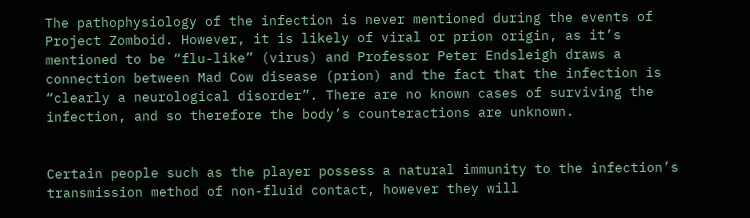The pathophysiology of the infection is never mentioned during the events of Project Zomboid. However, it is likely of viral or prion origin, as it’s mentioned to be “flu-like” (virus) and Professor Peter Endsleigh draws a connection between Mad Cow disease (prion) and the fact that the infection is “clearly a neurological disorder”. There are no known cases of surviving the infection, and so therefore the body’s counteractions are unknown.


Certain people such as the player possess a natural immunity to the infection’s transmission method of non-fluid contact, however they will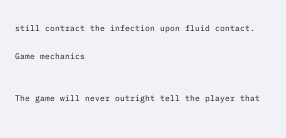still contract the infection upon fluid contact.

Game mechanics


The game will never outright tell the player that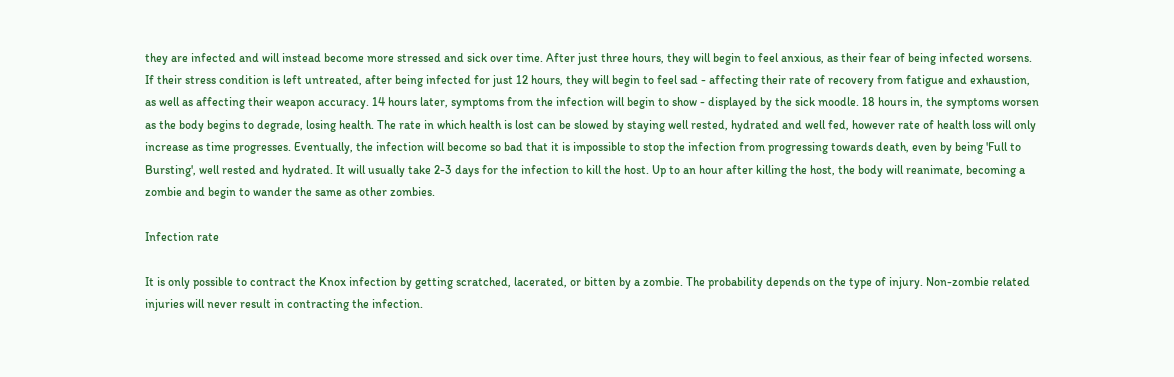they are infected and will instead become more stressed and sick over time. After just three hours, they will begin to feel anxious, as their fear of being infected worsens. If their stress condition is left untreated, after being infected for just 12 hours, they will begin to feel sad - affecting their rate of recovery from fatigue and exhaustion, as well as affecting their weapon accuracy. 14 hours later, symptoms from the infection will begin to show - displayed by the sick moodle. 18 hours in, the symptoms worsen as the body begins to degrade, losing health. The rate in which health is lost can be slowed by staying well rested, hydrated and well fed, however rate of health loss will only increase as time progresses. Eventually, the infection will become so bad that it is impossible to stop the infection from progressing towards death, even by being 'Full to Bursting', well rested and hydrated. It will usually take 2-3 days for the infection to kill the host. Up to an hour after killing the host, the body will reanimate, becoming a zombie and begin to wander the same as other zombies.

Infection rate

It is only possible to contract the Knox infection by getting scratched, lacerated, or bitten by a zombie. The probability depends on the type of injury. Non-zombie related injuries will never result in contracting the infection.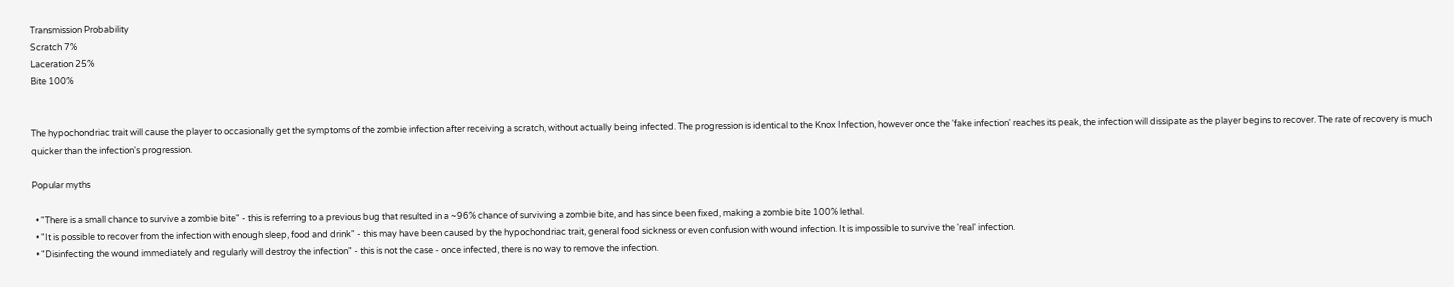Transmission Probability
Scratch 7%
Laceration 25%
Bite 100%


The hypochondriac trait will cause the player to occasionally get the symptoms of the zombie infection after receiving a scratch, without actually being infected. The progression is identical to the Knox Infection, however once the 'fake infection' reaches its peak, the infection will dissipate as the player begins to recover. The rate of recovery is much quicker than the infection's progression.

Popular myths

  • "There is a small chance to survive a zombie bite" - this is referring to a previous bug that resulted in a ~96% chance of surviving a zombie bite, and has since been fixed, making a zombie bite 100% lethal.
  • "It is possible to recover from the infection with enough sleep, food and drink" - this may have been caused by the hypochondriac trait, general food sickness or even confusion with wound infection. It is impossible to survive the 'real' infection.
  • "Disinfecting the wound immediately and regularly will destroy the infection" - this is not the case - once infected, there is no way to remove the infection.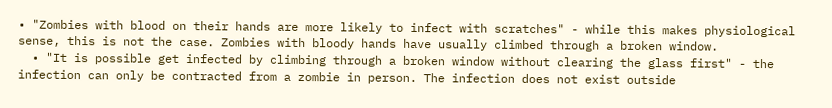• "Zombies with blood on their hands are more likely to infect with scratches" - while this makes physiological sense, this is not the case. Zombies with bloody hands have usually climbed through a broken window.
  • "It is possible get infected by climbing through a broken window without clearing the glass first" - the infection can only be contracted from a zombie in person. The infection does not exist outside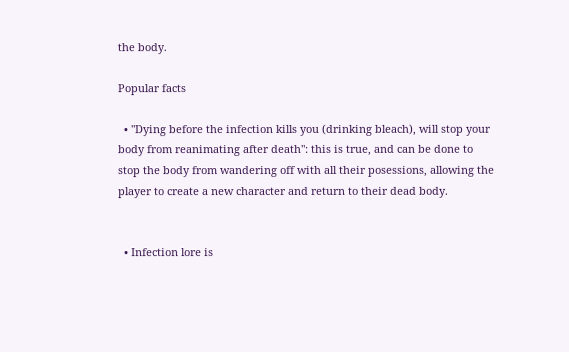the body.

Popular facts

  • "Dying before the infection kills you (drinking bleach), will stop your body from reanimating after death": this is true, and can be done to stop the body from wandering off with all their posessions, allowing the player to create a new character and return to their dead body.


  • Infection lore is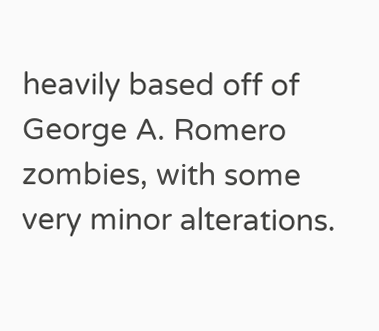heavily based off of George A. Romero zombies, with some very minor alterations.